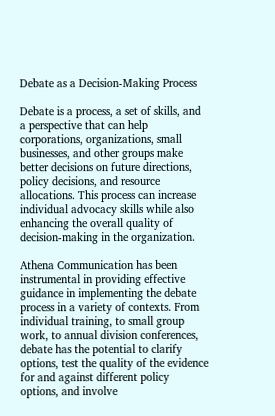Debate as a Decision-Making Process

Debate is a process, a set of skills, and a perspective that can help corporations, organizations, small businesses, and other groups make better decisions on future directions, policy decisions, and resource allocations. This process can increase individual advocacy skills while also enhancing the overall quality of decision-making in the organization.

Athena Communication has been instrumental in providing effective guidance in implementing the debate process in a variety of contexts. From individual training, to small group work, to annual division conferences, debate has the potential to clarify options, test the quality of the evidence for and against different policy options, and involve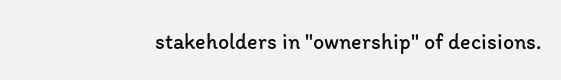stakeholders in "ownership" of decisions.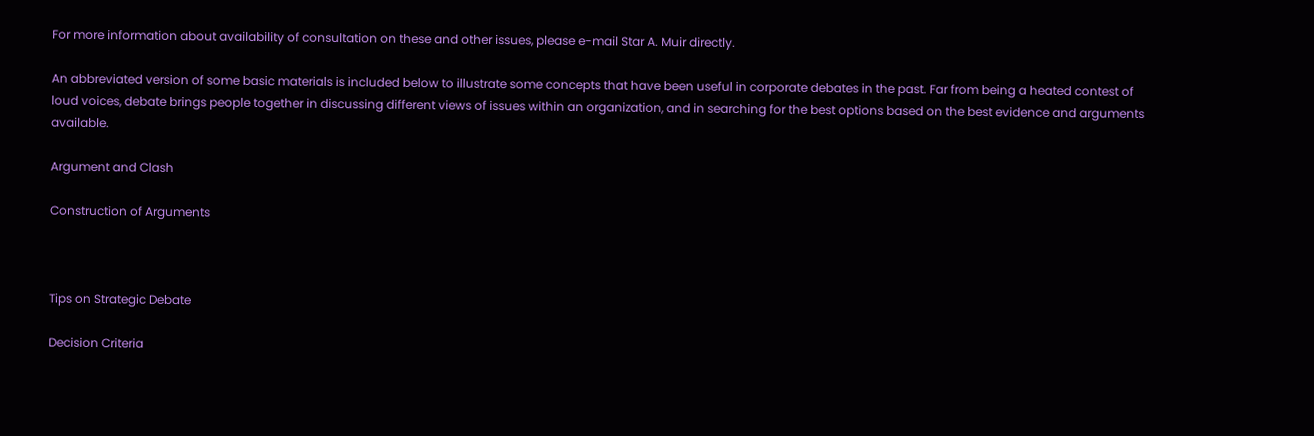For more information about availability of consultation on these and other issues, please e-mail Star A. Muir directly.

An abbreviated version of some basic materials is included below to illustrate some concepts that have been useful in corporate debates in the past. Far from being a heated contest of loud voices, debate brings people together in discussing different views of issues within an organization, and in searching for the best options based on the best evidence and arguments available.

Argument and Clash

Construction of Arguments



Tips on Strategic Debate

Decision Criteria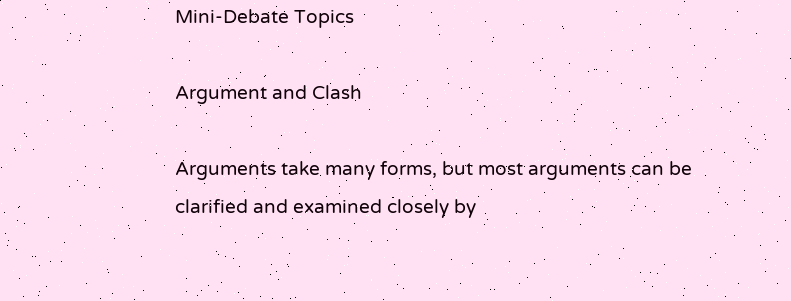Mini-Debate Topics

Argument and Clash

Arguments take many forms, but most arguments can be clarified and examined closely by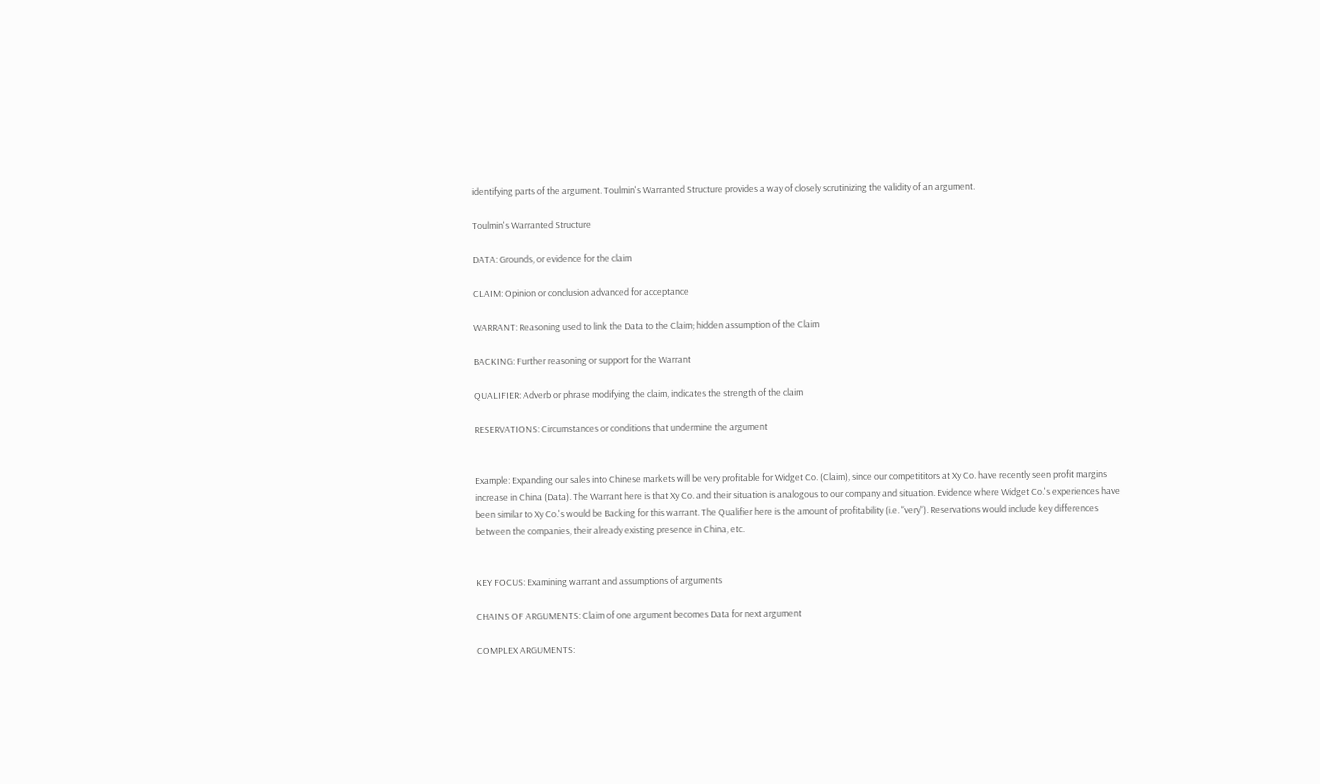identifying parts of the argument. Toulmin's Warranted Structure provides a way of closely scrutinizing the validity of an argument.

Toulmin's Warranted Structure

DATA: Grounds, or evidence for the claim

CLAIM: Opinion or conclusion advanced for acceptance

WARRANT: Reasoning used to link the Data to the Claim; hidden assumption of the Claim

BACKING: Further reasoning or support for the Warrant

QUALIFIER: Adverb or phrase modifying the claim, indicates the strength of the claim

RESERVATIONS: Circumstances or conditions that undermine the argument


Example: Expanding our sales into Chinese markets will be very profitable for Widget Co. (Claim), since our competititors at Xy Co. have recently seen profit margins increase in China (Data). The Warrant here is that Xy Co. and their situation is analogous to our company and situation. Evidence where Widget Co.'s experiences have been similar to Xy Co.'s would be Backing for this warrant. The Qualifier here is the amount of profitability (i.e. "very"). Reservations would include key differences between the companies, their already existing presence in China, etc.


KEY FOCUS: Examining warrant and assumptions of arguments

CHAINS OF ARGUMENTS: Claim of one argument becomes Data for next argument

COMPLEX ARGUMENTS: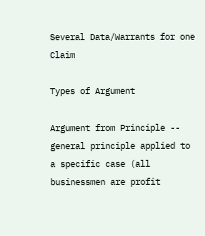Several Data/Warrants for one Claim

Types of Argument

Argument from Principle -- general principle applied to a specific case (all businessmen are profit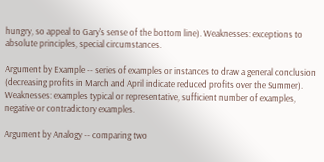hungry, so appeal to Gary's sense of the bottom line). Weaknesses: exceptions to absolute principles, special circumstances.

Argument by Example -- series of examples or instances to draw a general conclusion (decreasing profits in March and April indicate reduced profits over the Summer). Weaknesses: examples typical or representative, sufficient number of examples, negative or contradictory examples.

Argument by Analogy -- comparing two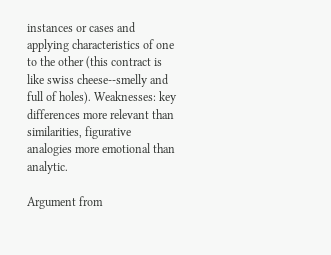instances or cases and applying characteristics of one to the other (this contract is like swiss cheese--smelly and full of holes). Weaknesses: key differences more relevant than similarities, figurative analogies more emotional than analytic.

Argument from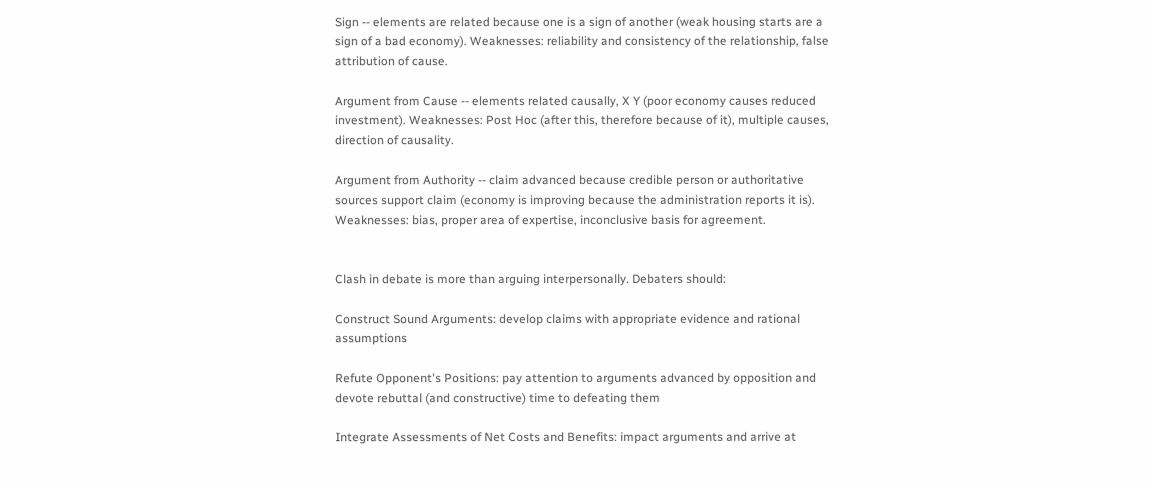Sign -- elements are related because one is a sign of another (weak housing starts are a sign of a bad economy). Weaknesses: reliability and consistency of the relationship, false attribution of cause.

Argument from Cause -- elements related causally, X Y (poor economy causes reduced investment). Weaknesses: Post Hoc (after this, therefore because of it), multiple causes, direction of causality.

Argument from Authority -- claim advanced because credible person or authoritative sources support claim (economy is improving because the administration reports it is). Weaknesses: bias, proper area of expertise, inconclusive basis for agreement.


Clash in debate is more than arguing interpersonally. Debaters should:

Construct Sound Arguments: develop claims with appropriate evidence and rational assumptions

Refute Opponent's Positions: pay attention to arguments advanced by opposition and devote rebuttal (and constructive) time to defeating them

Integrate Assessments of Net Costs and Benefits: impact arguments and arrive at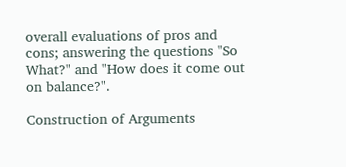overall evaluations of pros and cons; answering the questions "So What?" and "How does it come out on balance?".

Construction of Arguments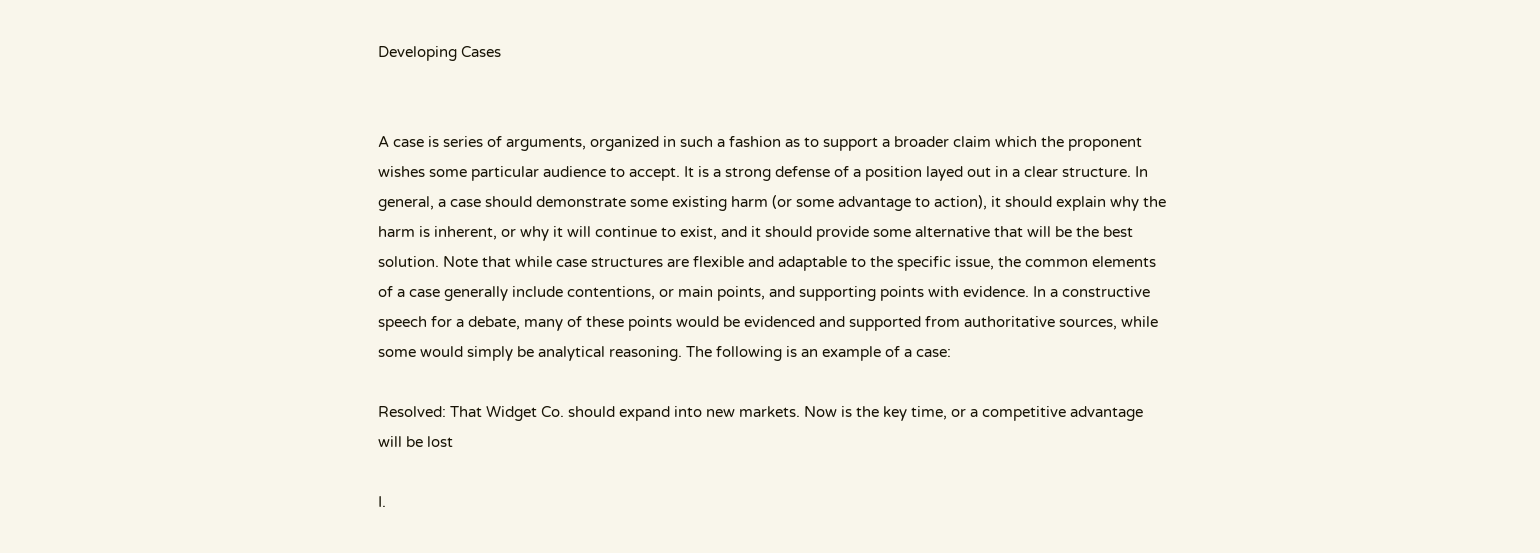Developing Cases


A case is series of arguments, organized in such a fashion as to support a broader claim which the proponent wishes some particular audience to accept. It is a strong defense of a position layed out in a clear structure. In general, a case should demonstrate some existing harm (or some advantage to action), it should explain why the harm is inherent, or why it will continue to exist, and it should provide some alternative that will be the best solution. Note that while case structures are flexible and adaptable to the specific issue, the common elements of a case generally include contentions, or main points, and supporting points with evidence. In a constructive speech for a debate, many of these points would be evidenced and supported from authoritative sources, while some would simply be analytical reasoning. The following is an example of a case:

Resolved: That Widget Co. should expand into new markets. Now is the key time, or a competitive advantage will be lost

I.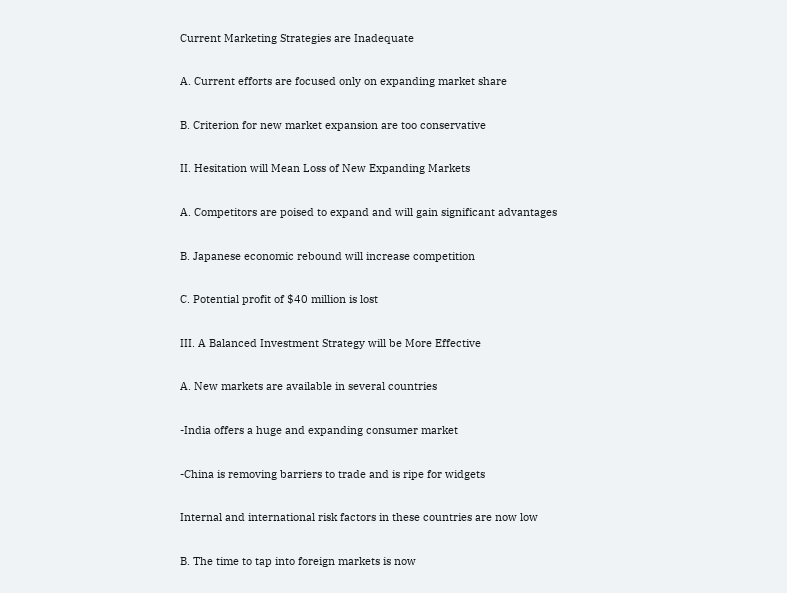Current Marketing Strategies are Inadequate

A. Current efforts are focused only on expanding market share

B. Criterion for new market expansion are too conservative

II. Hesitation will Mean Loss of New Expanding Markets

A. Competitors are poised to expand and will gain significant advantages

B. Japanese economic rebound will increase competition

C. Potential profit of $40 million is lost

III. A Balanced Investment Strategy will be More Effective

A. New markets are available in several countries

-India offers a huge and expanding consumer market

-China is removing barriers to trade and is ripe for widgets

Internal and international risk factors in these countries are now low

B. The time to tap into foreign markets is now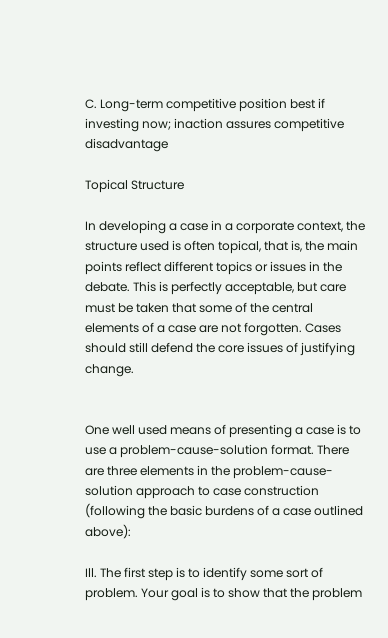C. Long-term competitive position best if investing now; inaction assures competitive disadvantage

Topical Structure

In developing a case in a corporate context, the structure used is often topical, that is, the main points reflect different topics or issues in the debate. This is perfectly acceptable, but care must be taken that some of the central elements of a case are not forgotten. Cases should still defend the core issues of justifying change.


One well used means of presenting a case is to use a problem-cause-solution format. There are three elements in the problem-cause-solution approach to case construction (following the basic burdens of a case outlined above):

Ill. The first step is to identify some sort of problem. Your goal is to show that the problem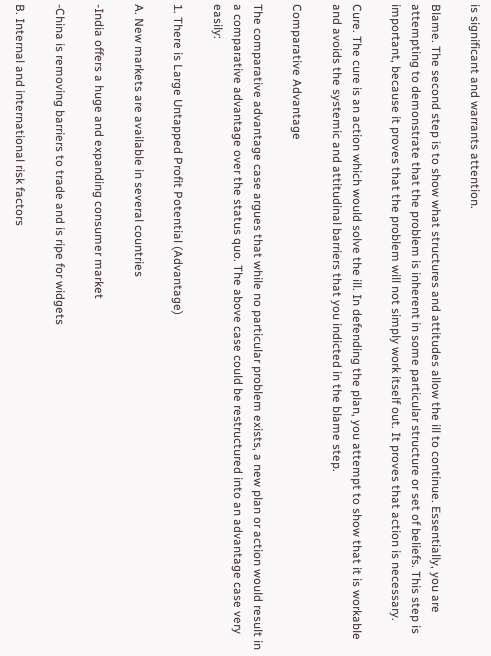is significant and warrants attention.

Blame. The second step is to show what structures and attitudes allow the ill to continue. Essentially, you are attempting to demonstrate that the problem is inherent in some particular structure or set of beliefs. This step is important, because it proves that the problem will not simply work itself out. It proves that action is necessary.

Cure. The cure is an action which would solve the ill. In defending the plan, you attempt to show that it is workable and avoids the systemic and attitudinal barriers that you indicted in the blame step.

Comparative Advantage

The comparative advantage case argues that while no particular problem exists, a new plan or action would result in a comparative advantage over the status quo. The above case could be restructured into an advantage case very easily:

1. There is Large Untapped Profit Potential (Advantage)

A. New markets are available in several countries

-India offers a huge and expanding consumer market

-China is removing barriers to trade and is ripe for widgets

B. Internal and international risk factors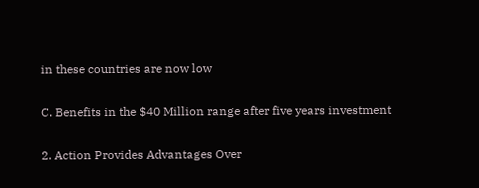in these countries are now low

C. Benefits in the $40 Million range after five years investment

2. Action Provides Advantages Over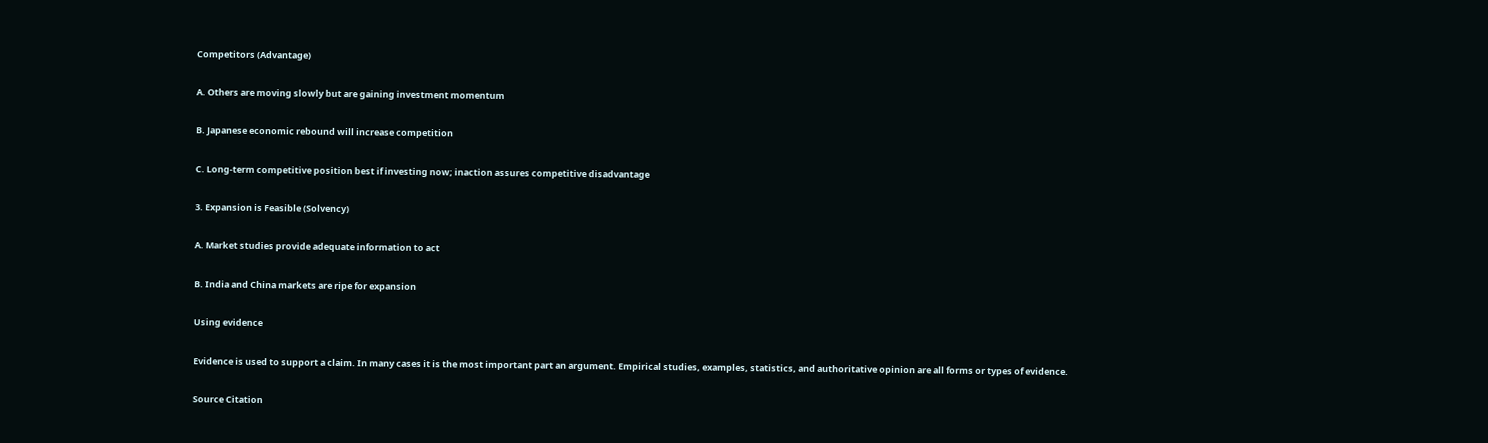Competitors (Advantage)

A. Others are moving slowly but are gaining investment momentum

B. Japanese economic rebound will increase competition

C. Long-term competitive position best if investing now; inaction assures competitive disadvantage

3. Expansion is Feasible (Solvency)

A. Market studies provide adequate information to act

B. India and China markets are ripe for expansion

Using evidence

Evidence is used to support a claim. In many cases it is the most important part an argument. Empirical studies, examples, statistics, and authoritative opinion are all forms or types of evidence.

Source Citation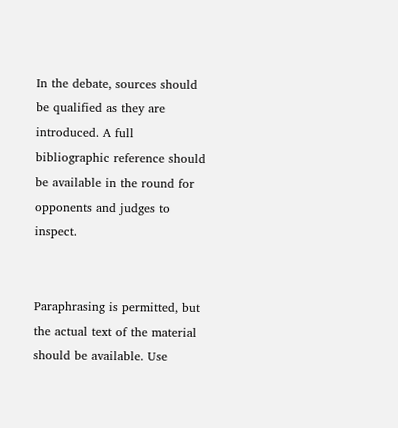In the debate, sources should be qualified as they are introduced. A full bibliographic reference should be available in the round for opponents and judges to inspect.


Paraphrasing is permitted, but the actual text of the material should be available. Use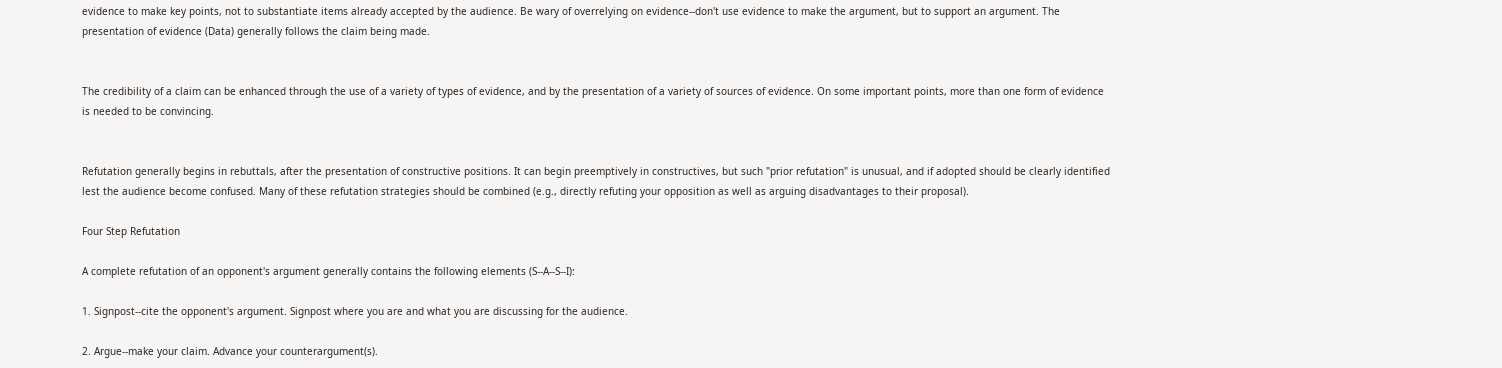evidence to make key points, not to substantiate items already accepted by the audience. Be wary of overrelying on evidence--don't use evidence to make the argument, but to support an argument. The presentation of evidence (Data) generally follows the claim being made.


The credibility of a claim can be enhanced through the use of a variety of types of evidence, and by the presentation of a variety of sources of evidence. On some important points, more than one form of evidence is needed to be convincing.


Refutation generally begins in rebuttals, after the presentation of constructive positions. It can begin preemptively in constructives, but such "prior refutation" is unusual, and if adopted should be clearly identified lest the audience become confused. Many of these refutation strategies should be combined (e.g., directly refuting your opposition as well as arguing disadvantages to their proposal).

Four Step Refutation

A complete refutation of an opponent's argument generally contains the following elements (S--A--S--I):

1. Signpost--cite the opponent's argument. Signpost where you are and what you are discussing for the audience.

2. Argue--make your claim. Advance your counterargument(s).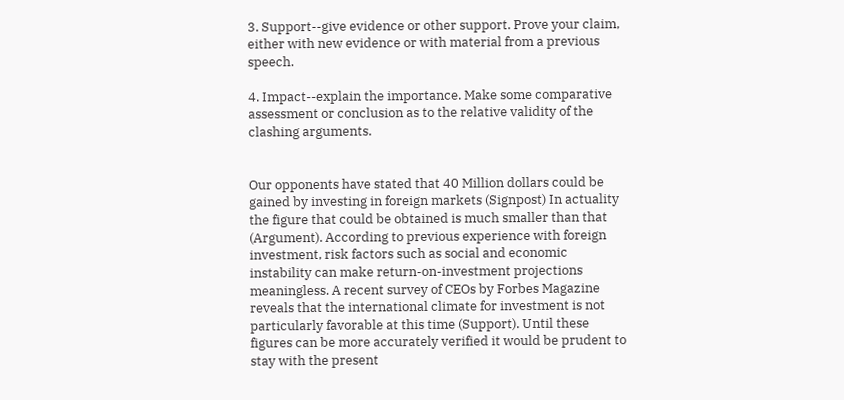3. Support--give evidence or other support. Prove your claim, either with new evidence or with material from a previous speech.

4. Impact--explain the importance. Make some comparative assessment or conclusion as to the relative validity of the clashing arguments.


Our opponents have stated that 40 Million dollars could be gained by investing in foreign markets (Signpost) In actuality the figure that could be obtained is much smaller than that (Argument). According to previous experience with foreign investment, risk factors such as social and economic instability can make return-on-investment projections meaningless. A recent survey of CEOs by Forbes Magazine reveals that the international climate for investment is not particularly favorable at this time (Support). Until these figures can be more accurately verified it would be prudent to stay with the present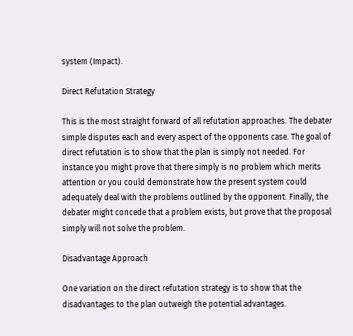system (Impact).

Direct Refutation Strategy

This is the most straight forward of all refutation approaches. The debater simple disputes each and every aspect of the opponents case. The goal of direct refutation is to show that the plan is simply not needed. For instance you might prove that there simply is no problem which merits attention or you could demonstrate how the present system could adequately deal with the problems outlined by the opponent. Finally, the debater might concede that a problem exists, but prove that the proposal simply will not solve the problem.

Disadvantage Approach

One variation on the direct refutation strategy is to show that the disadvantages to the plan outweigh the potential advantages.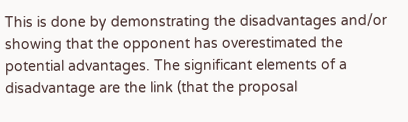This is done by demonstrating the disadvantages and/or showing that the opponent has overestimated the potential advantages. The significant elements of a disadvantage are the link (that the proposal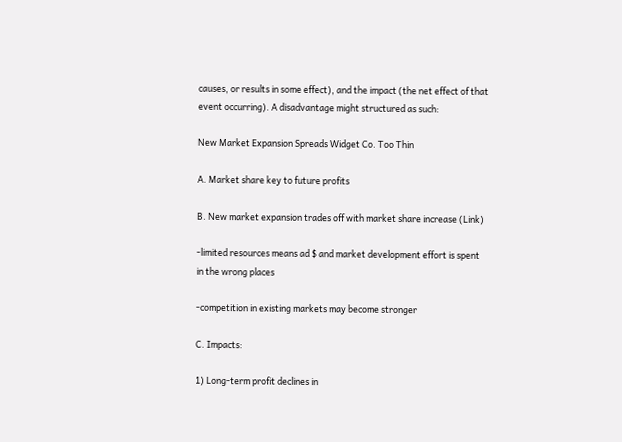causes, or results in some effect), and the impact (the net effect of that event occurring). A disadvantage might structured as such:

New Market Expansion Spreads Widget Co. Too Thin

A. Market share key to future profits

B. New market expansion trades off with market share increase (Link)

-limited resources means ad $ and market development effort is spent in the wrong places

-competition in existing markets may become stronger

C. Impacts:

1) Long-term profit declines in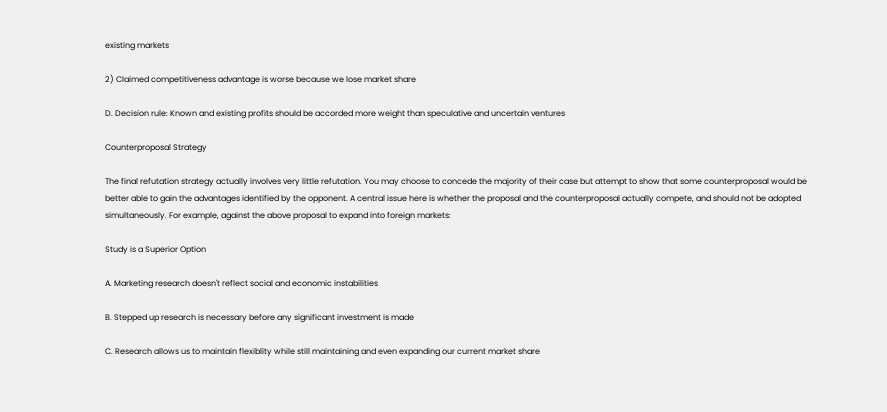existing markets

2) Claimed competitiveness advantage is worse because we lose market share

D. Decision rule: Known and existing profits should be accorded more weight than speculative and uncertain ventures

Counterproposal Strategy

The final refutation strategy actually involves very little refutation. You may choose to concede the majority of their case but attempt to show that some counterproposal would be better able to gain the advantages identified by the opponent. A central issue here is whether the proposal and the counterproposal actually compete, and should not be adopted simultaneously. For example, against the above proposal to expand into foreign markets:

Study is a Superior Option

A. Marketing research doesn't reflect social and economic instabilities

B. Stepped up research is necessary before any significant investment is made

C. Research allows us to maintain flexiblity while still maintaining and even expanding our current market share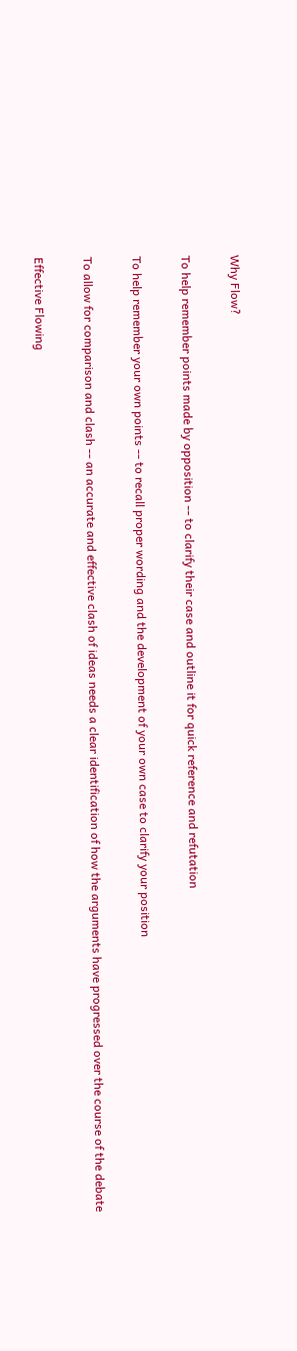Why Flow?

To help remember points made by opposition -- to clarify their case and outline it for quick reference and refutation

To help remember your own points -- to recall proper wording and the development of your own case to clarify your position

To allow for comparison and clash -- an accurate and effective clash of ideas needs a clear identification of how the arguments have progressed over the course of the debate

Effective Flowing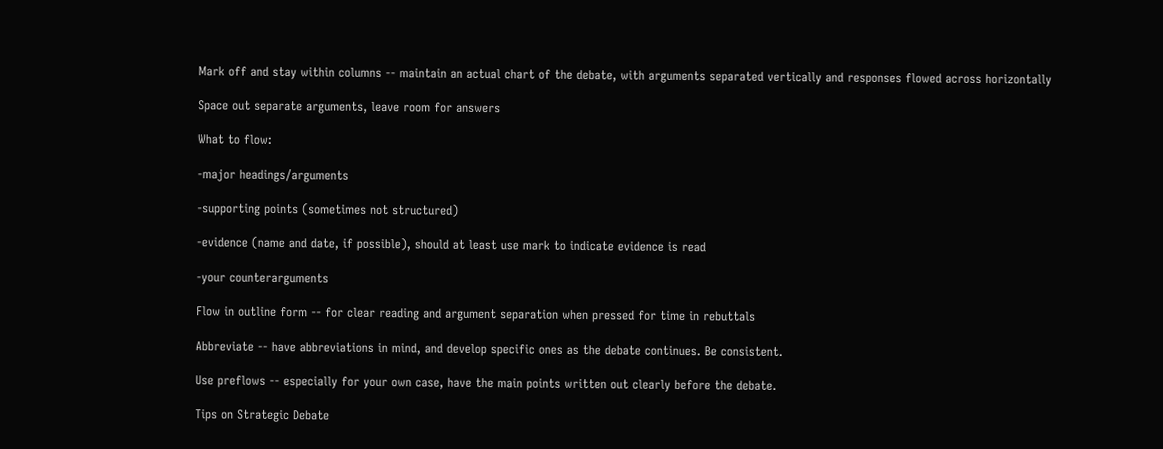Mark off and stay within columns -- maintain an actual chart of the debate, with arguments separated vertically and responses flowed across horizontally

Space out separate arguments, leave room for answers

What to flow:

-major headings/arguments

-supporting points (sometimes not structured)

-evidence (name and date, if possible), should at least use mark to indicate evidence is read

-your counterarguments

Flow in outline form -- for clear reading and argument separation when pressed for time in rebuttals

Abbreviate -- have abbreviations in mind, and develop specific ones as the debate continues. Be consistent.

Use preflows -- especially for your own case, have the main points written out clearly before the debate.

Tips on Strategic Debate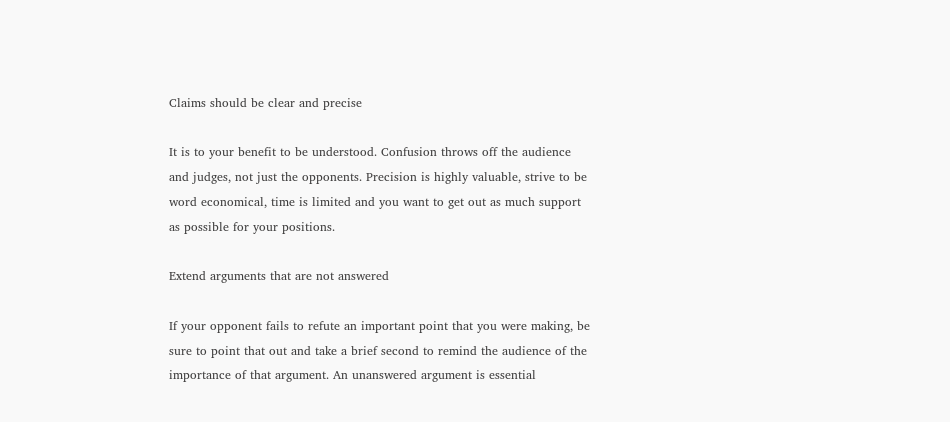Claims should be clear and precise

It is to your benefit to be understood. Confusion throws off the audience and judges, not just the opponents. Precision is highly valuable, strive to be word economical, time is limited and you want to get out as much support as possible for your positions.

Extend arguments that are not answered

If your opponent fails to refute an important point that you were making, be sure to point that out and take a brief second to remind the audience of the importance of that argument. An unanswered argument is essential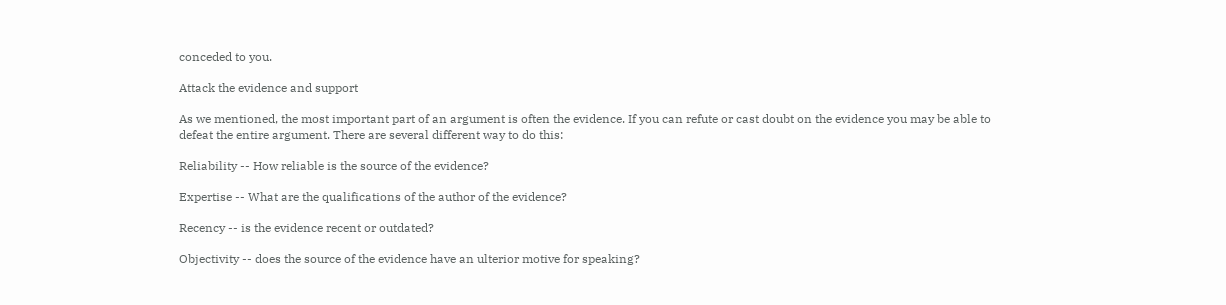conceded to you.

Attack the evidence and support

As we mentioned, the most important part of an argument is often the evidence. If you can refute or cast doubt on the evidence you may be able to defeat the entire argument. There are several different way to do this:

Reliability -- How reliable is the source of the evidence?

Expertise -- What are the qualifications of the author of the evidence?

Recency -- is the evidence recent or outdated?

Objectivity -- does the source of the evidence have an ulterior motive for speaking?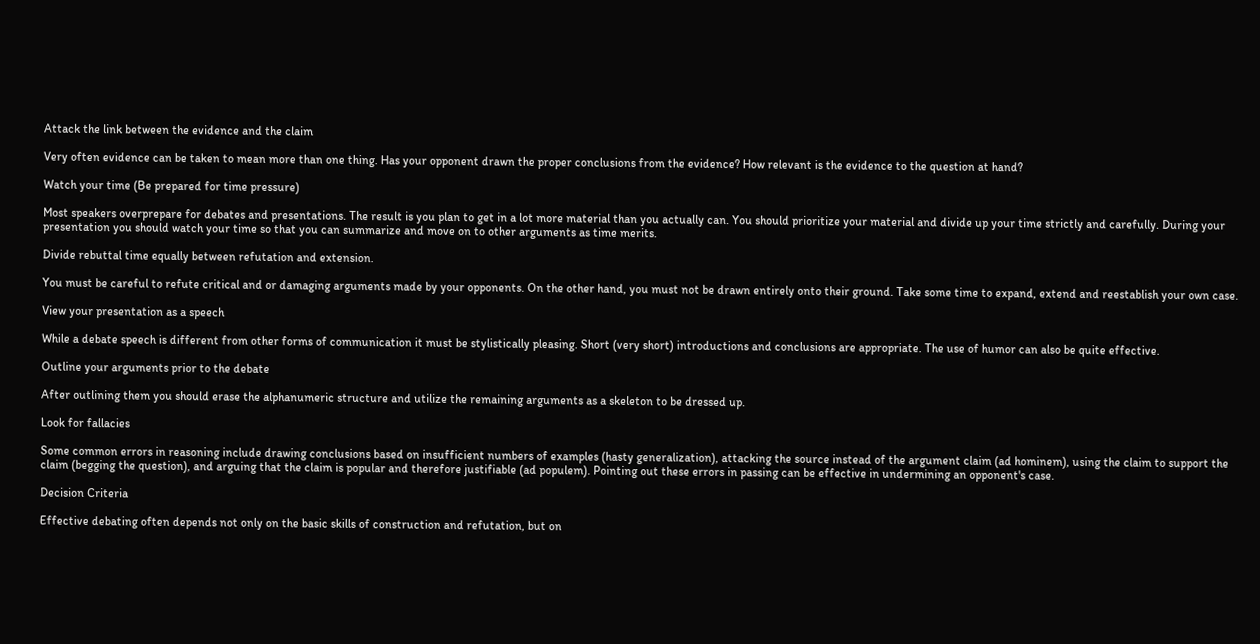Attack the link between the evidence and the claim

Very often evidence can be taken to mean more than one thing. Has your opponent drawn the proper conclusions from the evidence? How relevant is the evidence to the question at hand?

Watch your time (Be prepared for time pressure)

Most speakers overprepare for debates and presentations. The result is you plan to get in a lot more material than you actually can. You should prioritize your material and divide up your time strictly and carefully. During your presentation you should watch your time so that you can summarize and move on to other arguments as time merits.

Divide rebuttal time equally between refutation and extension.

You must be careful to refute critical and or damaging arguments made by your opponents. On the other hand, you must not be drawn entirely onto their ground. Take some time to expand, extend and reestablish your own case.

View your presentation as a speech

While a debate speech is different from other forms of communication it must be stylistically pleasing. Short (very short) introductions and conclusions are appropriate. The use of humor can also be quite effective.

Outline your arguments prior to the debate

After outlining them you should erase the alphanumeric structure and utilize the remaining arguments as a skeleton to be dressed up.

Look for fallacies

Some common errors in reasoning include drawing conclusions based on insufficient numbers of examples (hasty generalization), attacking the source instead of the argument claim (ad hominem), using the claim to support the claim (begging the question), and arguing that the claim is popular and therefore justifiable (ad populem). Pointing out these errors in passing can be effective in undermining an opponent's case.

Decision Criteria

Effective debating often depends not only on the basic skills of construction and refutation, but on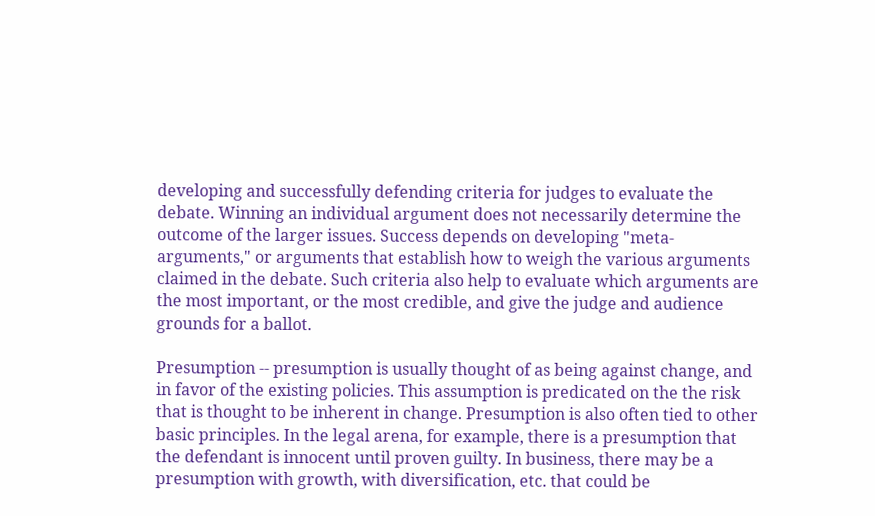developing and successfully defending criteria for judges to evaluate the debate. Winning an individual argument does not necessarily determine the outcome of the larger issues. Success depends on developing "meta-arguments," or arguments that establish how to weigh the various arguments claimed in the debate. Such criteria also help to evaluate which arguments are the most important, or the most credible, and give the judge and audience grounds for a ballot.

Presumption -- presumption is usually thought of as being against change, and in favor of the existing policies. This assumption is predicated on the the risk that is thought to be inherent in change. Presumption is also often tied to other basic principles. In the legal arena, for example, there is a presumption that the defendant is innocent until proven guilty. In business, there may be a presumption with growth, with diversification, etc. that could be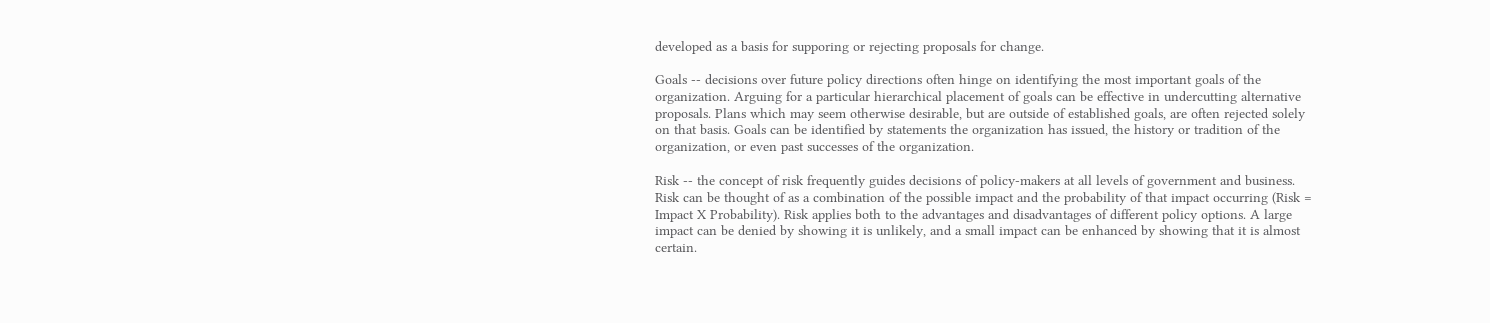developed as a basis for supporing or rejecting proposals for change.

Goals -- decisions over future policy directions often hinge on identifying the most important goals of the organization. Arguing for a particular hierarchical placement of goals can be effective in undercutting alternative proposals. Plans which may seem otherwise desirable, but are outside of established goals, are often rejected solely on that basis. Goals can be identified by statements the organization has issued, the history or tradition of the organization, or even past successes of the organization.

Risk -- the concept of risk frequently guides decisions of policy-makers at all levels of government and business. Risk can be thought of as a combination of the possible impact and the probability of that impact occurring (Risk = Impact X Probability). Risk applies both to the advantages and disadvantages of different policy options. A large impact can be denied by showing it is unlikely, and a small impact can be enhanced by showing that it is almost certain.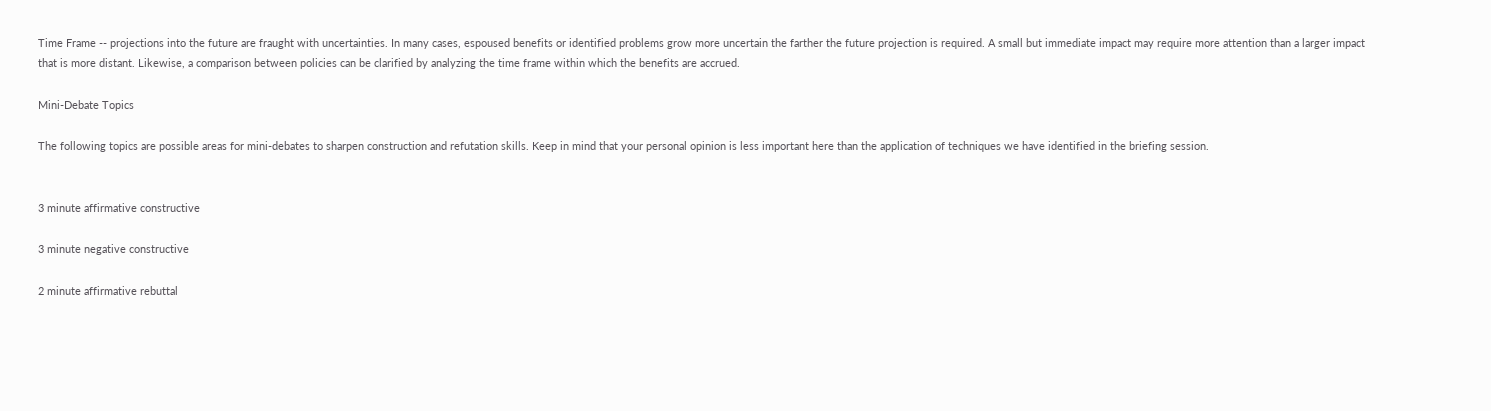Time Frame -- projections into the future are fraught with uncertainties. In many cases, espoused benefits or identified problems grow more uncertain the farther the future projection is required. A small but immediate impact may require more attention than a larger impact that is more distant. Likewise, a comparison between policies can be clarified by analyzing the time frame within which the benefits are accrued.

Mini-Debate Topics

The following topics are possible areas for mini-debates to sharpen construction and refutation skills. Keep in mind that your personal opinion is less important here than the application of techniques we have identified in the briefing session.


3 minute affirmative constructive

3 minute negative constructive

2 minute affirmative rebuttal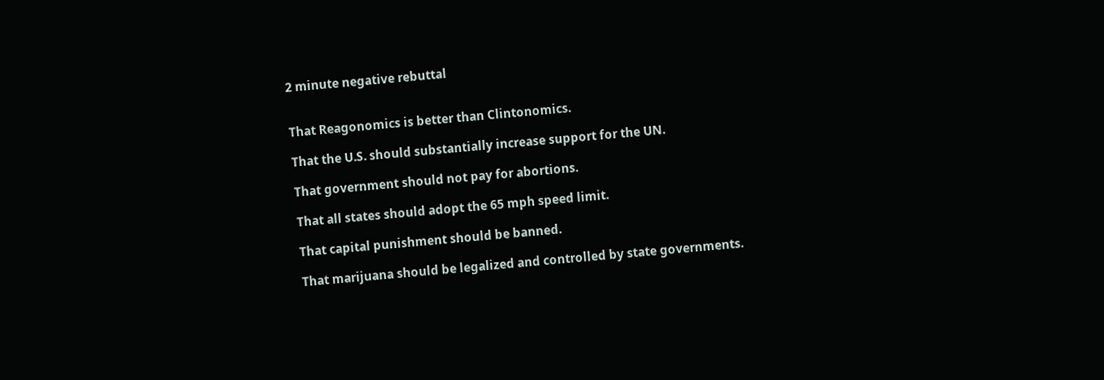2 minute negative rebuttal


That Reagonomics is better than Clintonomics.

That the U.S. should substantially increase support for the UN.

That government should not pay for abortions.

That all states should adopt the 65 mph speed limit.

That capital punishment should be banned.

That marijuana should be legalized and controlled by state governments.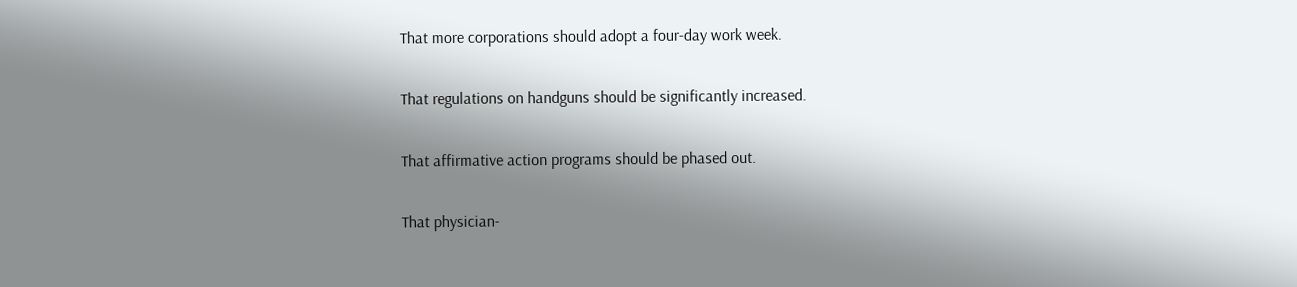That more corporations should adopt a four-day work week.

That regulations on handguns should be significantly increased.

That affirmative action programs should be phased out.

That physician-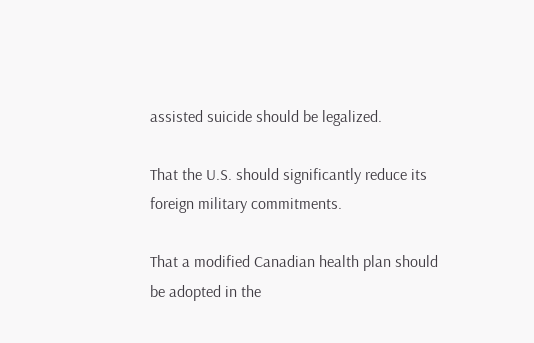assisted suicide should be legalized.

That the U.S. should significantly reduce its foreign military commitments.

That a modified Canadian health plan should be adopted in the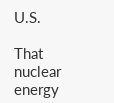U.S.

That nuclear energy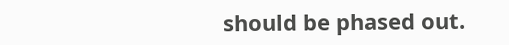should be phased out.